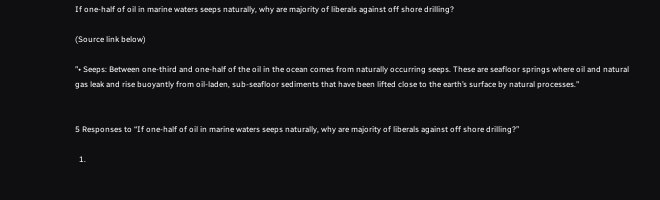If one-half of oil in marine waters seeps naturally, why are majority of liberals against off shore drilling?

(Source link below)

"• Seeps: Between one-third and one-half of the oil in the ocean comes from naturally occurring seeps. These are seafloor springs where oil and natural gas leak and rise buoyantly from oil-laden, sub-seafloor sediments that have been lifted close to the earth’s surface by natural processes."


5 Responses to “If one-half of oil in marine waters seeps naturally, why are majority of liberals against off shore drilling?”

  1.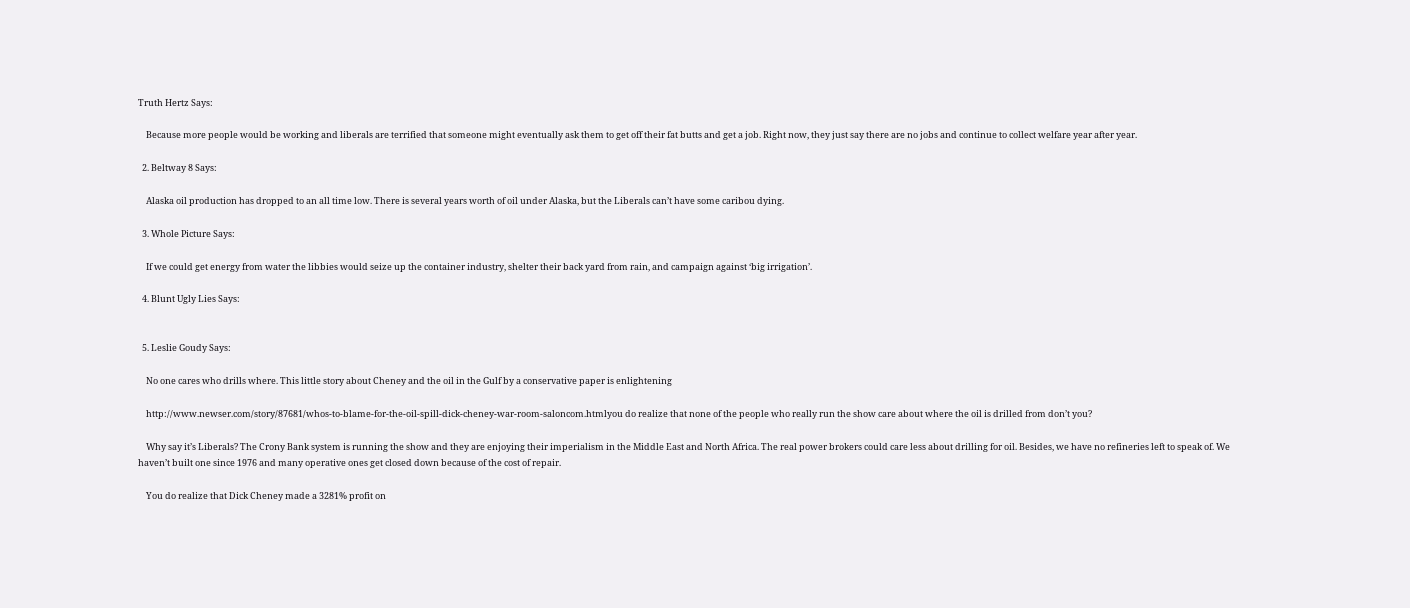Truth Hertz Says:

    Because more people would be working and liberals are terrified that someone might eventually ask them to get off their fat butts and get a job. Right now, they just say there are no jobs and continue to collect welfare year after year.

  2. Beltway 8 Says:

    Alaska oil production has dropped to an all time low. There is several years worth of oil under Alaska, but the Liberals can’t have some caribou dying.

  3. Whole Picture Says:

    If we could get energy from water the libbies would seize up the container industry, shelter their back yard from rain, and campaign against ‘big irrigation’.

  4. Blunt Ugly Lies Says:


  5. Leslie Goudy Says:

    No one cares who drills where. This little story about Cheney and the oil in the Gulf by a conservative paper is enlightening

    http://www.newser.com/story/87681/whos-to-blame-for-the-oil-spill-dick-cheney-war-room-saloncom.htmlyou do realize that none of the people who really run the show care about where the oil is drilled from don’t you?

    Why say it’s Liberals? The Crony Bank system is running the show and they are enjoying their imperialism in the Middle East and North Africa. The real power brokers could care less about drilling for oil. Besides, we have no refineries left to speak of. We haven’t built one since 1976 and many operative ones get closed down because of the cost of repair.

    You do realize that Dick Cheney made a 3281% profit on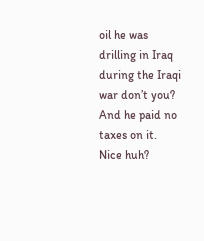oil he was drilling in Iraq during the Iraqi war don’t you? And he paid no taxes on it. Nice huh?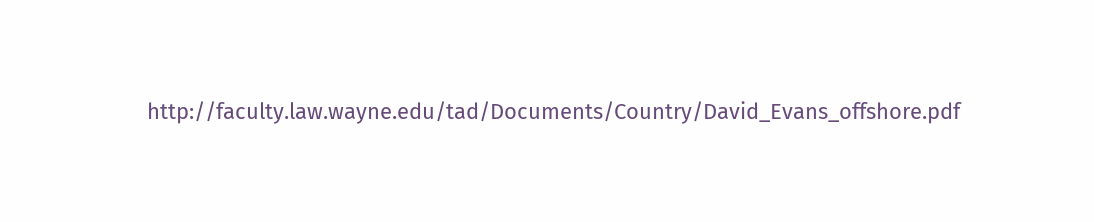http://faculty.law.wayne.edu/tad/Documents/Country/David_Evans_offshore.pdf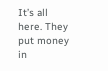It’s all here. They put money in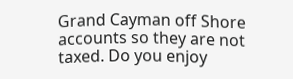Grand Cayman off Shore accounts so they are not taxed. Do you enjoy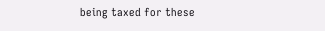being taxed for these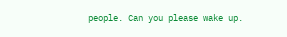people. Can you please wake up.